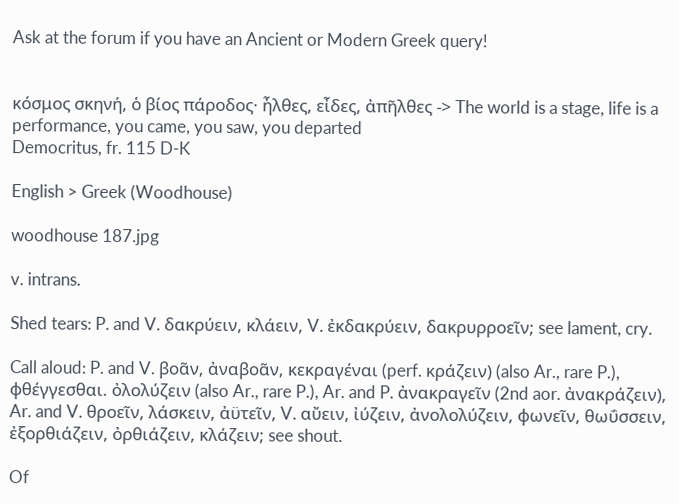Ask at the forum if you have an Ancient or Modern Greek query!


κόσμος σκηνή, ὁ βίος πάροδος· ἦλθες, εἶδες, ἀπῆλθες -> The world is a stage, life is a performance, you came, you saw, you departed
Democritus, fr. 115 D-K

English > Greek (Woodhouse)

woodhouse 187.jpg

v. intrans.

Shed tears: P. and V. δακρύειν, κλάειν, V. ἐκδακρύειν, δακρυρροεῖν; see lament, cry.

Call aloud: P. and V. βοᾶν, ἀναβοᾶν, κεκραγέναι (perf. κράζειν) (also Ar., rare P.), φθέγγεσθαι. ὀλολύζειν (also Ar., rare P.), Ar. and P. ἀνακραγεῖν (2nd aor. ἀνακράζειν), Ar. and V. θροεῖν, λάσκειν, ἀϋτεῖν, V. αὔειν, ἰύζειν, ἀνολολύζειν, φωνεῖν, θωΰσσειν, ἐξορθιάζειν, ὀρθιάζειν, κλάζειν; see shout.

Of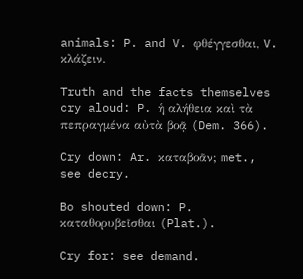animals: P. and V. φθέγγεσθαι, V. κλάζειν.

Truth and the facts themselves cry aloud: P. ἡ αλήθεια καὶ τὰ πεπραγμένα αὐτὰ βοᾷ (Dem. 366).

Cry down: Ar. καταβοᾶν; met., see decry.

Bo shouted down: P. καταθορυβεῖσθαι (Plat.).

Cry for: see demand.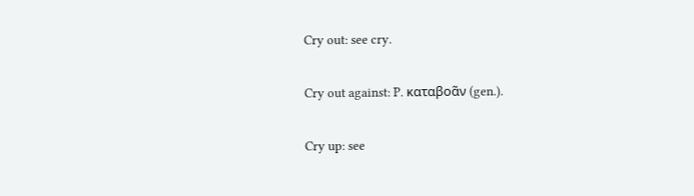Cry out: see cry.

Cry out against: P. καταβοᾶν (gen.).

Cry up: see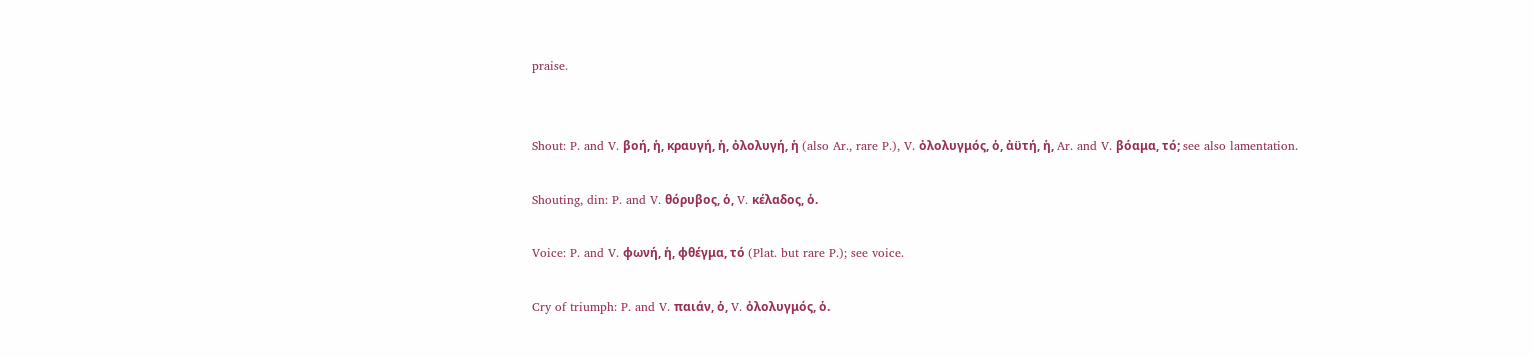praise.


Shout: P. and V. βοή, ἡ, κραυγή, ἡ, ὀλολυγή, ἡ (also Ar., rare P.), V. ὀλολυγμός, ὁ, ἀϋτή, ἡ, Ar. and V. βόαμα, τό; see also lamentation.

Shouting, din: P. and V. θόρυβος, ὁ, V. κέλαδος, ὁ.

Voice: P. and V. φωνή, ἡ, φθέγμα, τό (Plat. but rare P.); see voice.

Cry of triumph: P. and V. παιάν, ὁ, V. ὀλολυγμός, ὁ.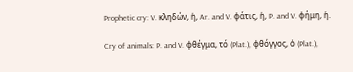Prophetic cry: V. κληδών, ἡ, Ar. and V. φάτις, ἡ, P. and V. φήμη, ἡ.

Cry of animals: P. and V. φθέγμα, τό (Plat.), φθόγγος, ὁ (Plat.),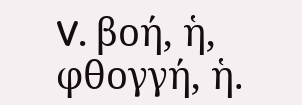V. βοή, ἡ, φθογγή, ἡ.